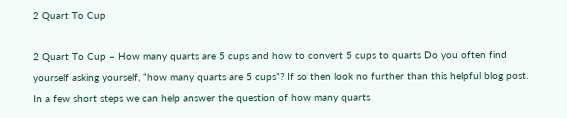2 Quart To Cup

2 Quart To Cup – How many quarts are 5 cups and how to convert 5 cups to quarts Do you often find yourself asking yourself, “how many quarts are 5 cups”? If so then look no further than this helpful blog post. In a few short steps we can help answer the question of how many quarts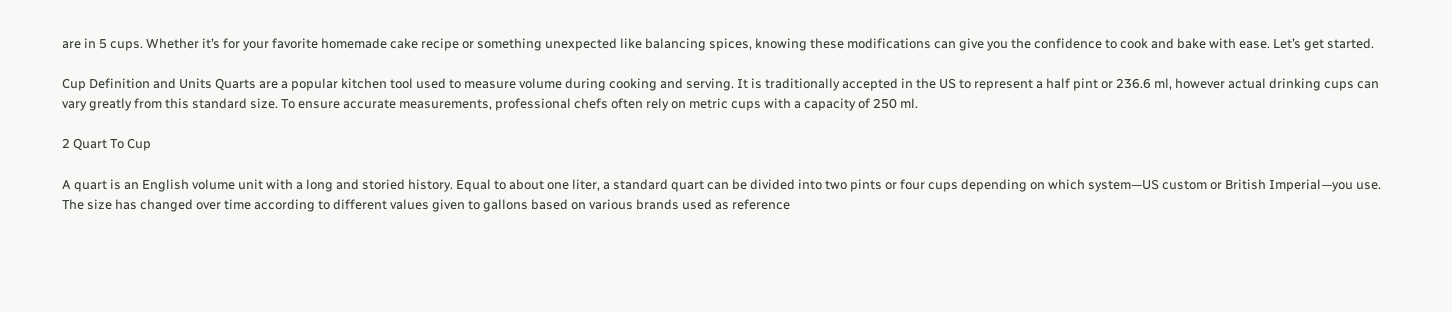are in 5 cups. Whether it’s for your favorite homemade cake recipe or something unexpected like balancing spices, knowing these modifications can give you the confidence to cook and bake with ease. Let’s get started.

Cup Definition and Units Quarts are a popular kitchen tool used to measure volume during cooking and serving. It is traditionally accepted in the US to represent a half pint or 236.6 ml, however actual drinking cups can vary greatly from this standard size. To ensure accurate measurements, professional chefs often rely on metric cups with a capacity of 250 ml.

2 Quart To Cup

A quart is an English volume unit with a long and storied history. Equal to about one liter, a standard quart can be divided into two pints or four cups depending on which system—US custom or British Imperial—you use. The size has changed over time according to different values given to gallons based on various brands used as reference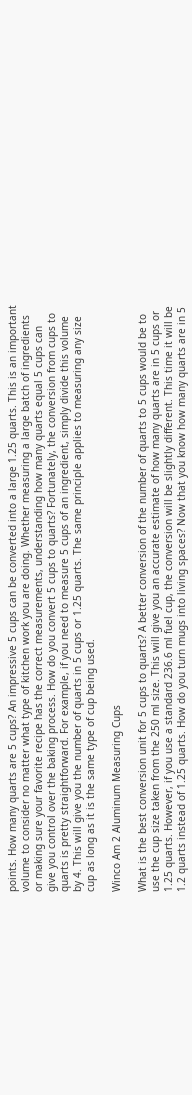points. How many quarts are 5 cups? An impressive 5 cups can be converted into a large 1.25 quarts. This is an important volume to consider no matter what type of kitchen work you are doing. Whether measuring a large batch of ingredients or making sure your favorite recipe has the correct measurements, understanding how many quarts equal 5 cups can give you control over the baking process. How do you convert 5 cups to quarts? Fortunately, the conversion from cups to quarts is pretty straightforward. For example, if you need to measure 5 cups of an ingredient, simply divide this volume by 4. This will give you the number of quarts in 5 cups or 1.25 quarts. The same principle applies to measuring any size cup as long as it is the same type of cup being used.

Winco Am 2 Aluminum Measuring Cups

What is the best conversion unit for 5 cups to quarts? A better conversion of the number of quarts to 5 cups would be to use the cup size taken from the 250 ml size. This will give you an accurate estimate of how many quarts are in 5 cups or 1.25 quarts. However, if you use a standard 236.6 ml fuel cup, the conversion will be slightly different. This time it will be 1.2 quarts instead of 1.25 quarts. How do you turn mugs into living spaces? Now that you know how many quarts are in 5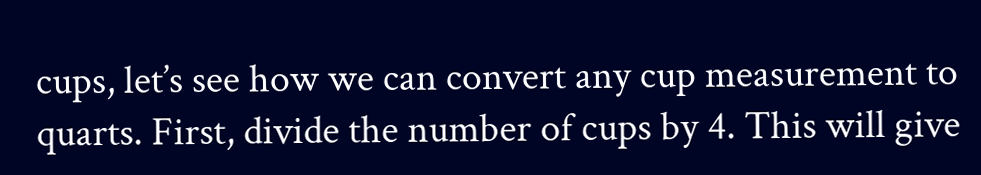cups, let’s see how we can convert any cup measurement to quarts. First, divide the number of cups by 4. This will give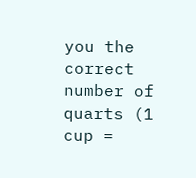you the correct number of quarts (1 cup =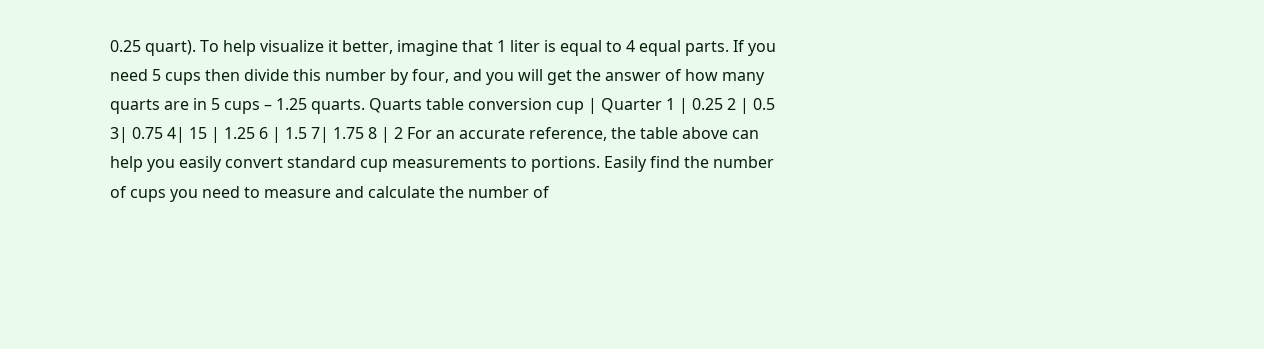0.25 quart). To help visualize it better, imagine that 1 liter is equal to 4 equal parts. If you need 5 cups then divide this number by four, and you will get the answer of how many quarts are in 5 cups – 1.25 quarts. Quarts table conversion cup | Quarter 1 | 0.25 2 | 0.5 3| 0.75 4| 15 | 1.25 6 | 1.5 7| 1.75 8 | 2 For an accurate reference, the table above can help you easily convert standard cup measurements to portions. Easily find the number of cups you need to measure and calculate the number of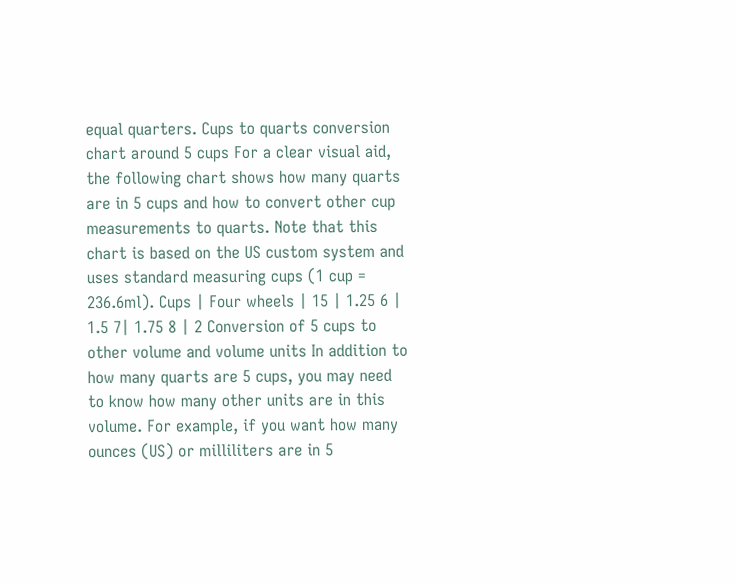equal quarters. Cups to quarts conversion chart around 5 cups For a clear visual aid, the following chart shows how many quarts are in 5 cups and how to convert other cup measurements to quarts. Note that this chart is based on the US custom system and uses standard measuring cups (1 cup = 236.6ml). Cups | Four wheels | 15 | 1.25 6 | 1.5 7| 1.75 8 | 2 Conversion of 5 cups to other volume and volume units In addition to how many quarts are 5 cups, you may need to know how many other units are in this volume. For example, if you want how many ounces (US) or milliliters are in 5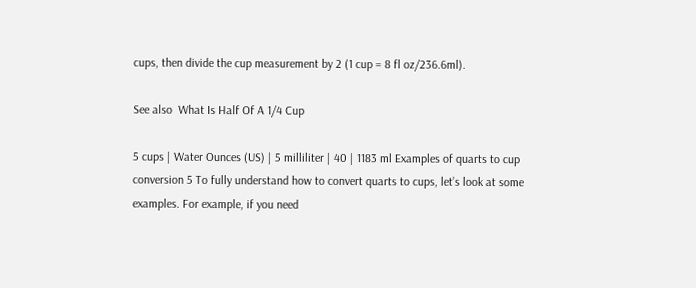cups, then divide the cup measurement by 2 (1 cup = 8 fl oz/236.6ml).

See also  What Is Half Of A 1/4 Cup

5 cups | Water Ounces (US) | 5 milliliter | 40 | 1183 ml Examples of quarts to cup conversion 5 To fully understand how to convert quarts to cups, let’s look at some examples. For example, if you need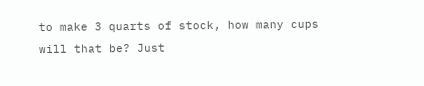to make 3 quarts of stock, how many cups will that be? Just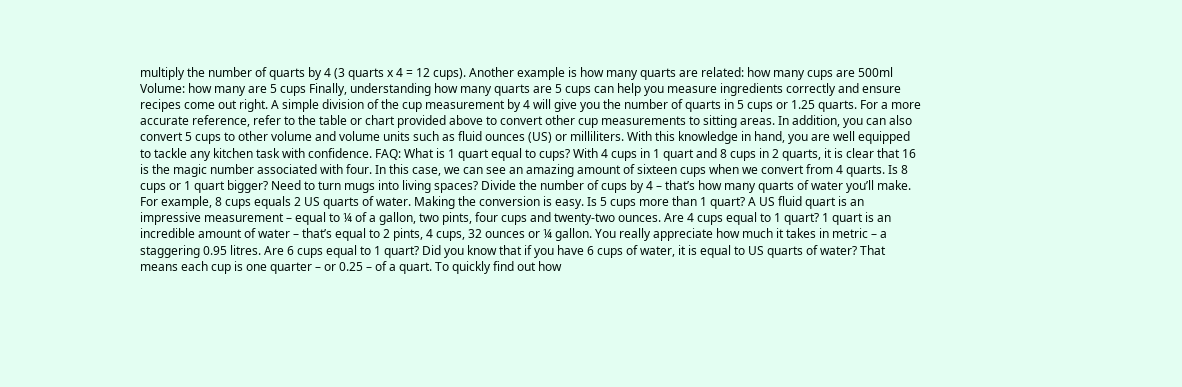multiply the number of quarts by 4 (3 quarts x 4 = 12 cups). Another example is how many quarts are related: how many cups are 500ml Volume: how many are 5 cups Finally, understanding how many quarts are 5 cups can help you measure ingredients correctly and ensure recipes come out right. A simple division of the cup measurement by 4 will give you the number of quarts in 5 cups or 1.25 quarts. For a more accurate reference, refer to the table or chart provided above to convert other cup measurements to sitting areas. In addition, you can also convert 5 cups to other volume and volume units such as fluid ounces (US) or milliliters. With this knowledge in hand, you are well equipped to tackle any kitchen task with confidence. FAQ: What is 1 quart equal to cups? With 4 cups in 1 quart and 8 cups in 2 quarts, it is clear that 16 is the magic number associated with four. In this case, we can see an amazing amount of sixteen cups when we convert from 4 quarts. Is 8 cups or 1 quart bigger? Need to turn mugs into living spaces? Divide the number of cups by 4 – that’s how many quarts of water you’ll make. For example, 8 cups equals 2 US quarts of water. Making the conversion is easy. Is 5 cups more than 1 quart? A US fluid quart is an impressive measurement – equal to ¼ of a gallon, two pints, four cups and twenty-two ounces. Are 4 cups equal to 1 quart? 1 quart is an incredible amount of water – that’s equal to 2 pints, 4 cups, 32 ounces or ¼ gallon. You really appreciate how much it takes in metric – a staggering 0.95 litres. Are 6 cups equal to 1 quart? Did you know that if you have 6 cups of water, it is equal to US quarts of water? That means each cup is one quarter – or 0.25 – of a quart. To quickly find out how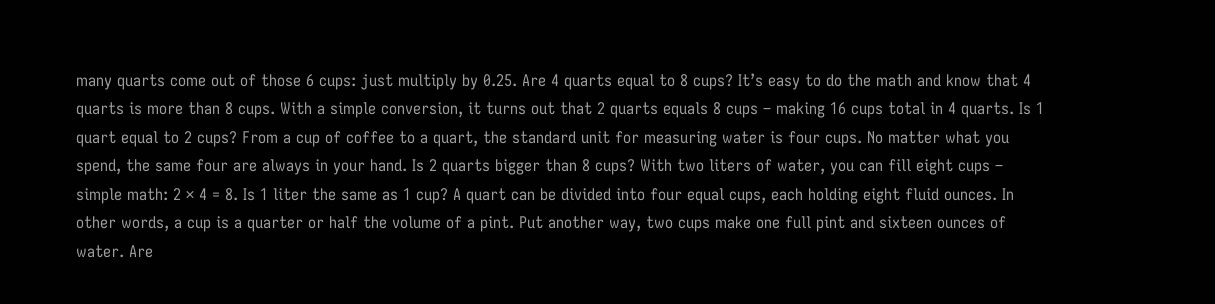many quarts come out of those 6 cups: just multiply by 0.25. Are 4 quarts equal to 8 cups? It’s easy to do the math and know that 4 quarts is more than 8 cups. With a simple conversion, it turns out that 2 quarts equals 8 cups – making 16 cups total in 4 quarts. Is 1 quart equal to 2 cups? From a cup of coffee to a quart, the standard unit for measuring water is four cups. No matter what you spend, the same four are always in your hand. Is 2 quarts bigger than 8 cups? With two liters of water, you can fill eight cups – simple math: 2 × 4 = 8. Is 1 liter the same as 1 cup? A quart can be divided into four equal cups, each holding eight fluid ounces. In other words, a cup is a quarter or half the volume of a pint. Put another way, two cups make one full pint and sixteen ounces of water. Are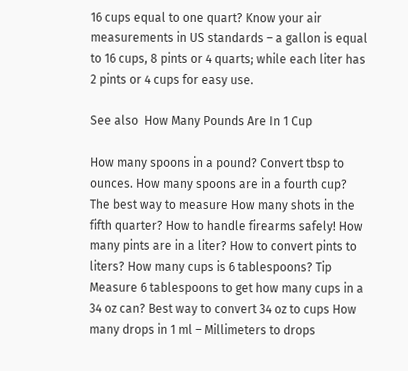16 cups equal to one quart? Know your air measurements in US standards – a gallon is equal to 16 cups, 8 pints or 4 quarts; while each liter has 2 pints or 4 cups for easy use.

See also  How Many Pounds Are In 1 Cup

How many spoons in a pound? Convert tbsp to ounces. How many spoons are in a fourth cup? The best way to measure How many shots in the fifth quarter? How to handle firearms safely! How many pints are in a liter? How to convert pints to liters? How many cups is 6 tablespoons? Tip Measure 6 tablespoons to get how many cups in a 34 oz can? Best way to convert 34 oz to cups How many drops in 1 ml – Millimeters to drops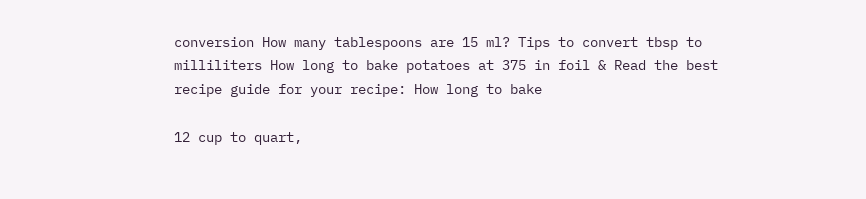conversion How many tablespoons are 15 ml? Tips to convert tbsp to milliliters How long to bake potatoes at 375 in foil & Read the best recipe guide for your recipe: How long to bake

12 cup to quart,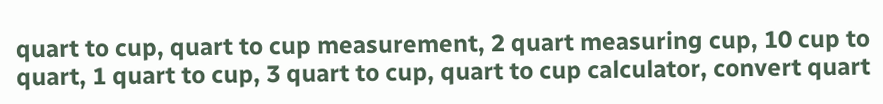quart to cup, quart to cup measurement, 2 quart measuring cup, 10 cup to quart, 1 quart to cup, 3 quart to cup, quart to cup calculator, convert quart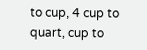to cup, 4 cup to quart, cup to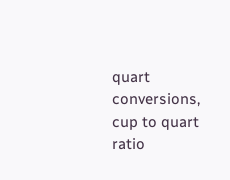quart conversions, cup to quart ratio